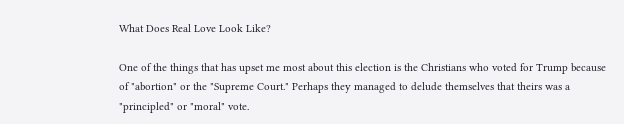What Does Real Love Look Like?

One of the things that has upset me most about this election is the Christians who voted for Trump because of "abortion" or the "Supreme Court." Perhaps they managed to delude themselves that theirs was a "principled" or "moral" vote.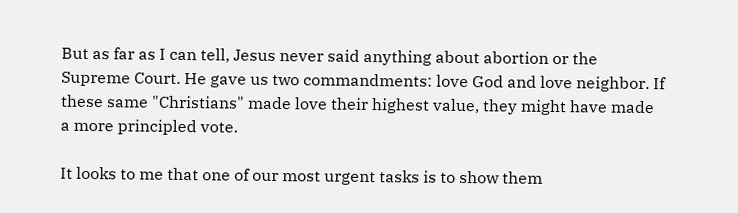But as far as I can tell, Jesus never said anything about abortion or the Supreme Court. He gave us two commandments: love God and love neighbor. If these same "Christians" made love their highest value, they might have made a more principled vote.

It looks to me that one of our most urgent tasks is to show them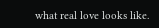what real love looks like.